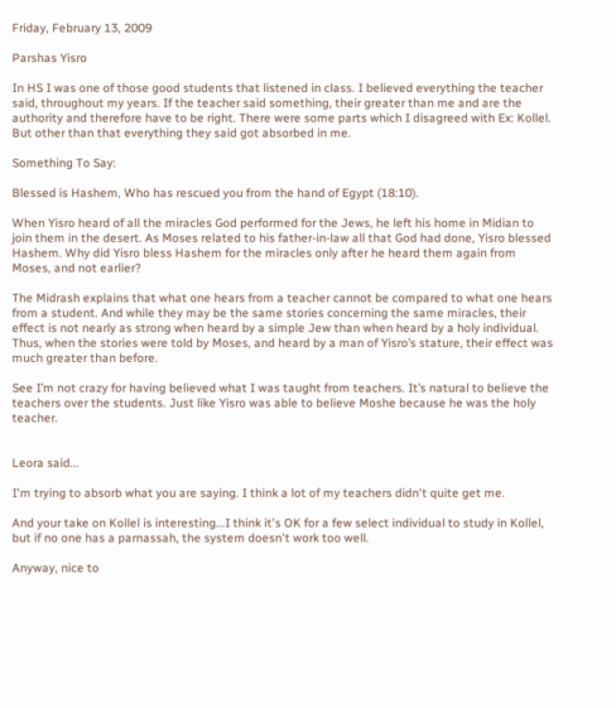Friday, February 13, 2009

Parshas Yisro

In HS I was one of those good students that listened in class. I believed everything the teacher said, throughout my years. If the teacher said something, their greater than me and are the authority and therefore have to be right. There were some parts which I disagreed with Ex: Kollel. But other than that everything they said got absorbed in me.

Something To Say:

Blessed is Hashem, Who has rescued you from the hand of Egypt (18:10).

When Yisro heard of all the miracles God performed for the Jews, he left his home in Midian to join them in the desert. As Moses related to his father-in-law all that God had done, Yisro blessed Hashem. Why did Yisro bless Hashem for the miracles only after he heard them again from Moses, and not earlier?

The Midrash explains that what one hears from a teacher cannot be compared to what one hears from a student. And while they may be the same stories concerning the same miracles, their effect is not nearly as strong when heard by a simple Jew than when heard by a holy individual. Thus, when the stories were told by Moses, and heard by a man of Yisro’s stature, their effect was much greater than before.

See I’m not crazy for having believed what I was taught from teachers. It’s natural to believe the teachers over the students. Just like Yisro was able to believe Moshe because he was the holy teacher.


Leora said...

I'm trying to absorb what you are saying. I think a lot of my teachers didn't quite get me.

And your take on Kollel is interesting...I think it's OK for a few select individual to study in Kollel, but if no one has a parnassah, the system doesn't work too well.

Anyway, nice to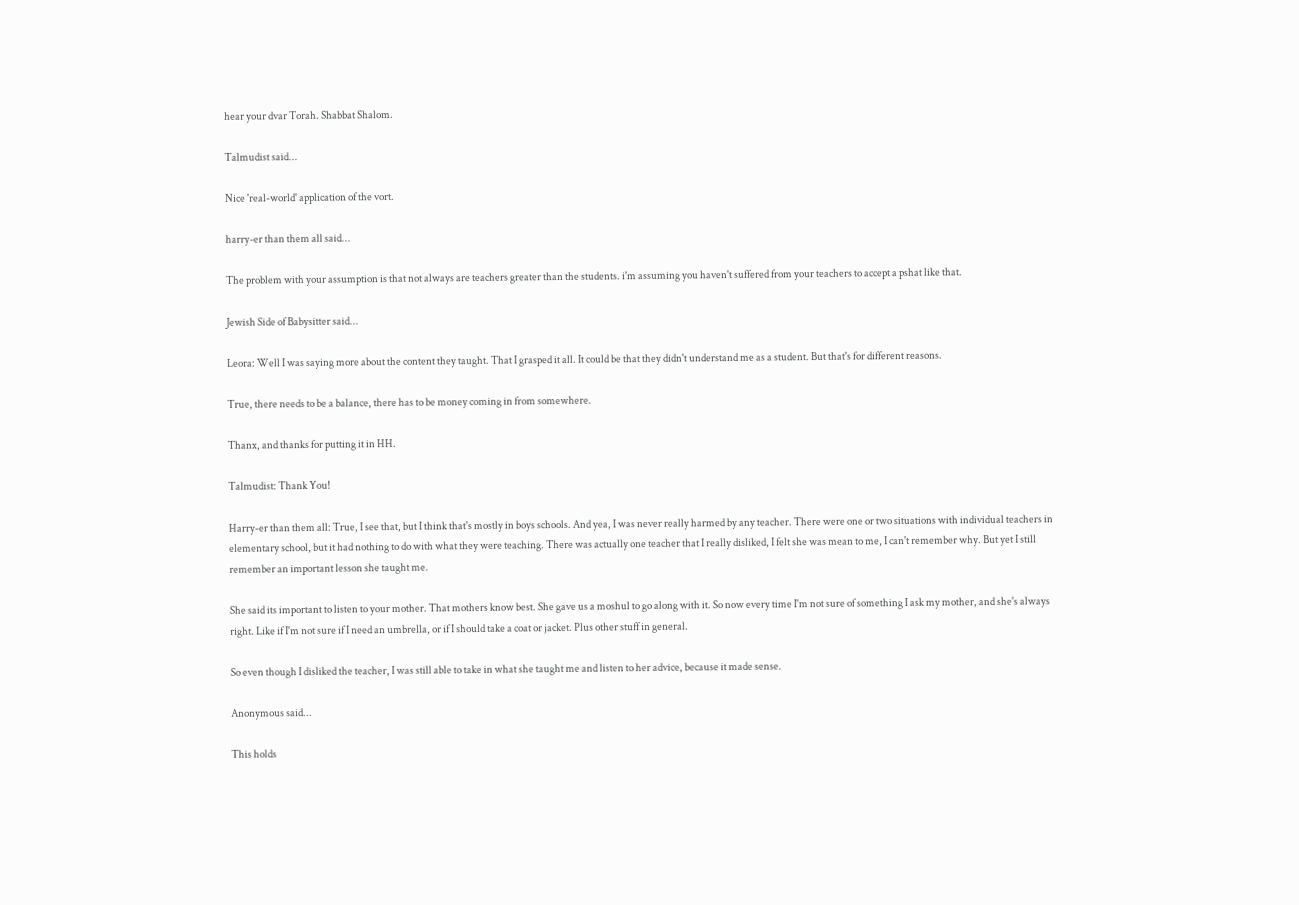hear your dvar Torah. Shabbat Shalom.

Talmudist said...

Nice 'real-world' application of the vort.

harry-er than them all said...

The problem with your assumption is that not always are teachers greater than the students. i'm assuming you haven't suffered from your teachers to accept a pshat like that.

Jewish Side of Babysitter said...

Leora: Well I was saying more about the content they taught. That I grasped it all. It could be that they didn't understand me as a student. But that's for different reasons.

True, there needs to be a balance, there has to be money coming in from somewhere.

Thanx, and thanks for putting it in HH.

Talmudist: Thank You!

Harry-er than them all: True, I see that, but I think that's mostly in boys schools. And yea, I was never really harmed by any teacher. There were one or two situations with individual teachers in elementary school, but it had nothing to do with what they were teaching. There was actually one teacher that I really disliked, I felt she was mean to me, I can't remember why. But yet I still remember an important lesson she taught me.

She said its important to listen to your mother. That mothers know best. She gave us a moshul to go along with it. So now every time I'm not sure of something I ask my mother, and she's always right. Like if I'm not sure if I need an umbrella, or if I should take a coat or jacket. Plus other stuff in general.

So even though I disliked the teacher, I was still able to take in what she taught me and listen to her advice, because it made sense.

Anonymous said...

This holds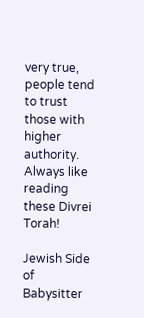very true, people tend to trust those with higher authority. Always like reading these Divrei Torah!

Jewish Side of Babysitter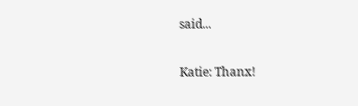said...

Katie: Thanx!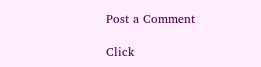Post a Comment

Click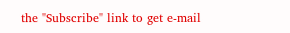the "Subscribe" link to get e-mail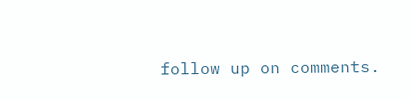follow up on comments.